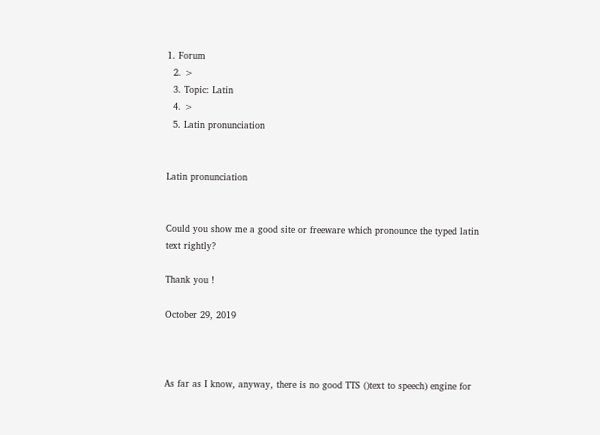1. Forum
  2. >
  3. Topic: Latin
  4. >
  5. Latin pronunciation


Latin pronunciation


Could you show me a good site or freeware which pronounce the typed latin text rightly?

Thank you !

October 29, 2019



As far as I know, anyway, there is no good TTS ()text to speech) engine for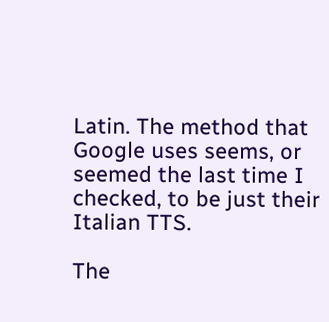Latin. The method that Google uses seems, or seemed the last time I checked, to be just their Italian TTS.

The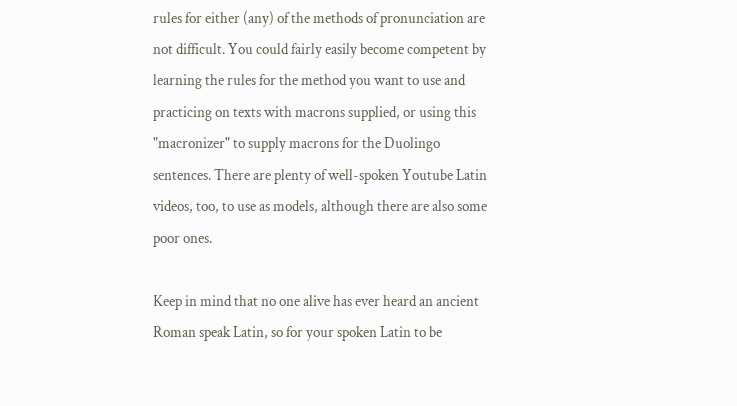rules for either (any) of the methods of pronunciation are not difficult. You could fairly easily become competent by learning the rules for the method you want to use and practicing on texts with macrons supplied, or using this "macronizer" to supply macrons for the Duolingo sentences. There are plenty of well-spoken Youtube Latin videos, too, to use as models, although there are also some poor ones.

Keep in mind that no one alive has ever heard an ancient Roman speak Latin, so for your spoken Latin to be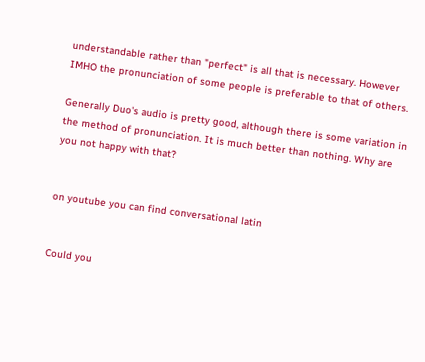understandable rather than "perfect" is all that is necessary. However IMHO the pronunciation of some people is preferable to that of others.

Generally Duo's audio is pretty good, although there is some variation in the method of pronunciation. It is much better than nothing. Why are you not happy with that?


on youtube you can find conversational latin


Could you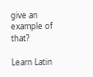give an example of that?

Learn Latin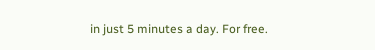in just 5 minutes a day. For free.